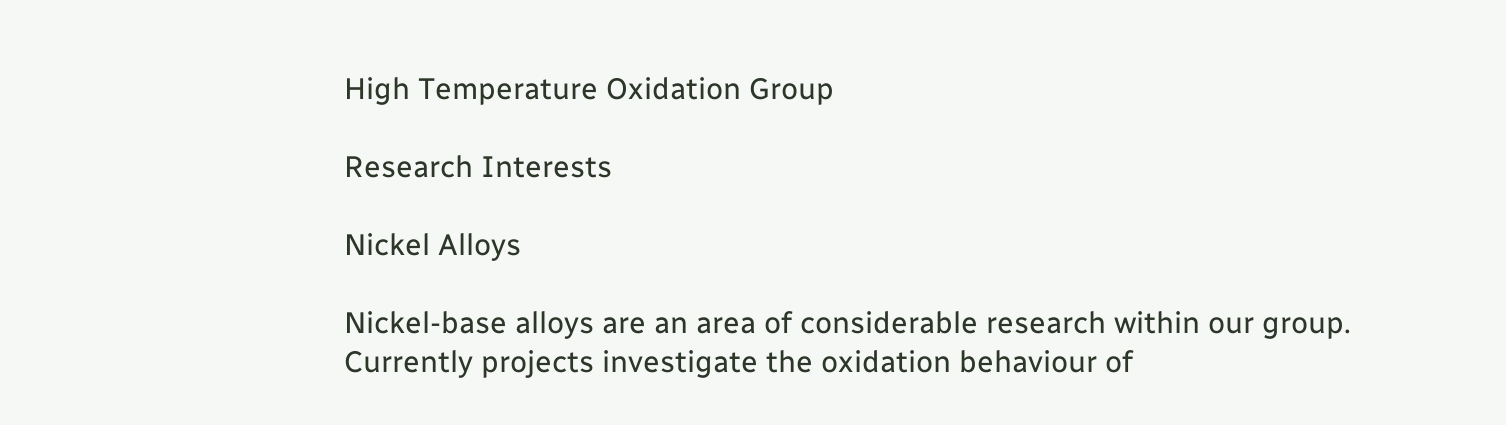High Temperature Oxidation Group

Research Interests

Nickel Alloys

Nickel-base alloys are an area of considerable research within our group.  Currently projects investigate the oxidation behaviour of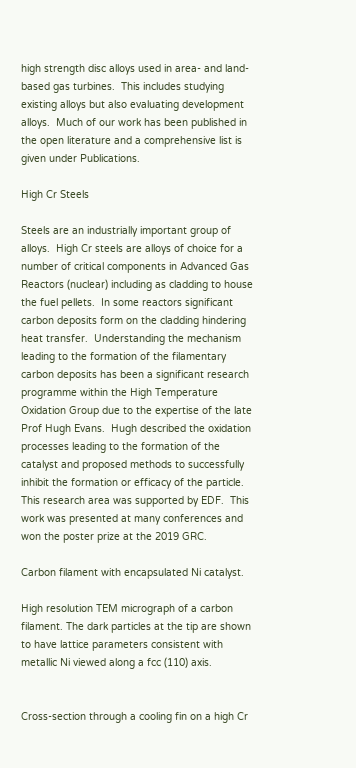high strength disc alloys used in area- and land-based gas turbines.  This includes studying existing alloys but also evaluating development alloys.  Much of our work has been published in the open literature and a comprehensive list is given under Publications.

High Cr Steels

Steels are an industrially important group of alloys.  High Cr steels are alloys of choice for a number of critical components in Advanced Gas Reactors (nuclear) including as cladding to house the fuel pellets.  In some reactors significant carbon deposits form on the cladding hindering heat transfer.  Understanding the mechanism leading to the formation of the filamentary carbon deposits has been a significant research programme within the High Temperature Oxidation Group due to the expertise of the late Prof Hugh Evans.  Hugh described the oxidation processes leading to the formation of the catalyst and proposed methods to successfully inhibit the formation or efficacy of the particle.  This research area was supported by EDF.  This work was presented at many conferences and won the poster prize at the 2019 GRC.

Carbon filament with encapsulated Ni catalyst.

High resolution TEM micrograph of a carbon filament. The dark particles at the tip are shown to have lattice parameters consistent with metallic Ni viewed along a fcc (110) axis.


Cross-section through a cooling fin on a high Cr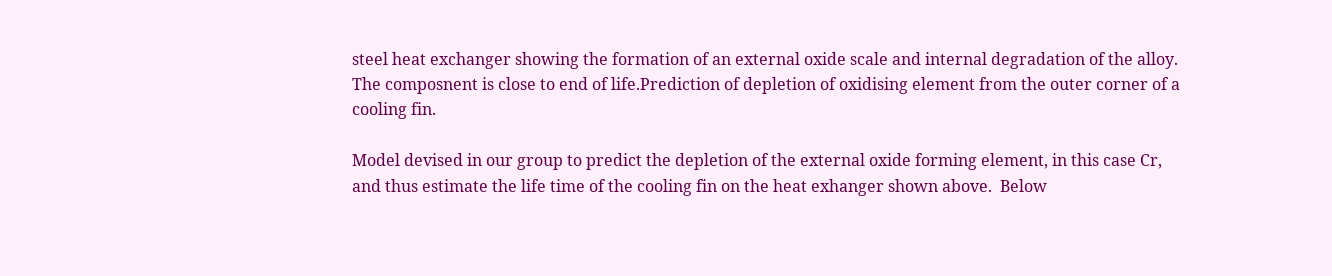steel heat exchanger showing the formation of an external oxide scale and internal degradation of the alloy.  The composnent is close to end of life.Prediction of depletion of oxidising element from the outer corner of a cooling fin.

Model devised in our group to predict the depletion of the external oxide forming element, in this case Cr, and thus estimate the life time of the cooling fin on the heat exhanger shown above.  Below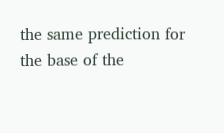the same prediction for the base of the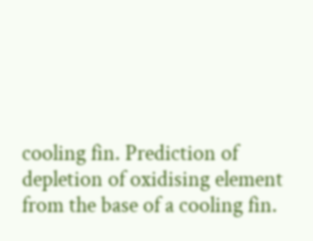cooling fin. Prediction of depletion of oxidising element from the base of a cooling fin.